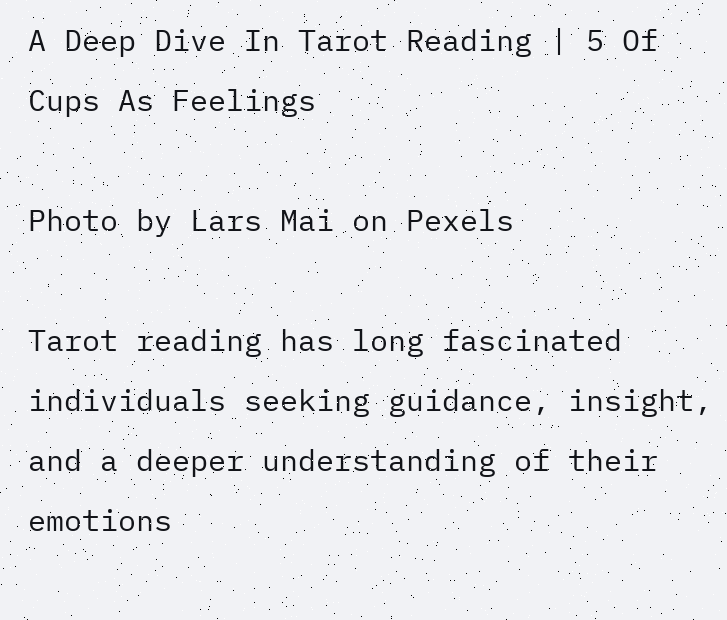A Deep Dive In Tarot Reading | 5 Of Cups As Feelings

Photo by Lars Mai on Pexels

Tarot reading has long fascinated individuals seeking guidance, insight, and a deeper understanding of their emotions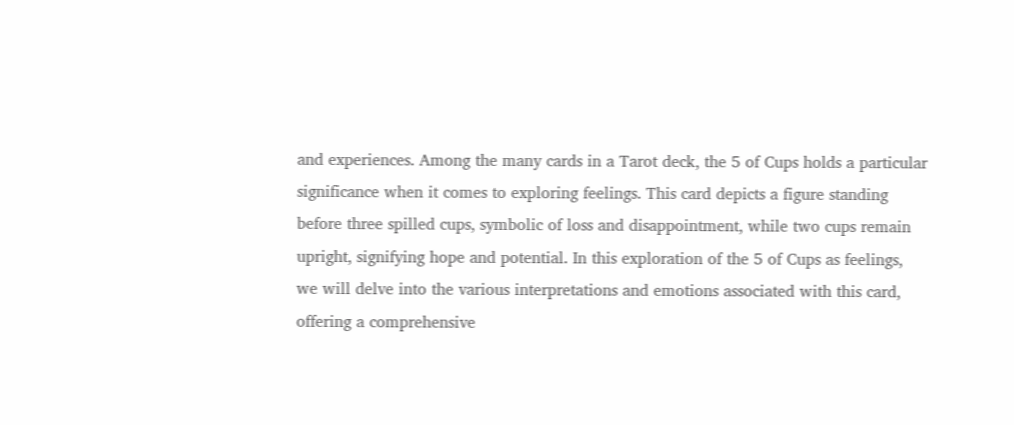and experiences. Among the many cards in a Tarot deck, the 5 of Cups holds a particular significance when it comes to exploring feelings. This card depicts a figure standing before three spilled cups, symbolic of loss and disappointment, while two cups remain upright, signifying hope and potential. In this exploration of the 5 of Cups as feelings, we will delve into the various interpretations and emotions associated with this card, offering a comprehensive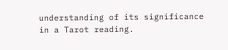understanding of its significance in a Tarot reading.